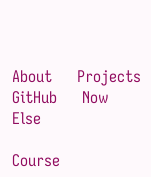About     Projects     GitHub     Now     Else

Course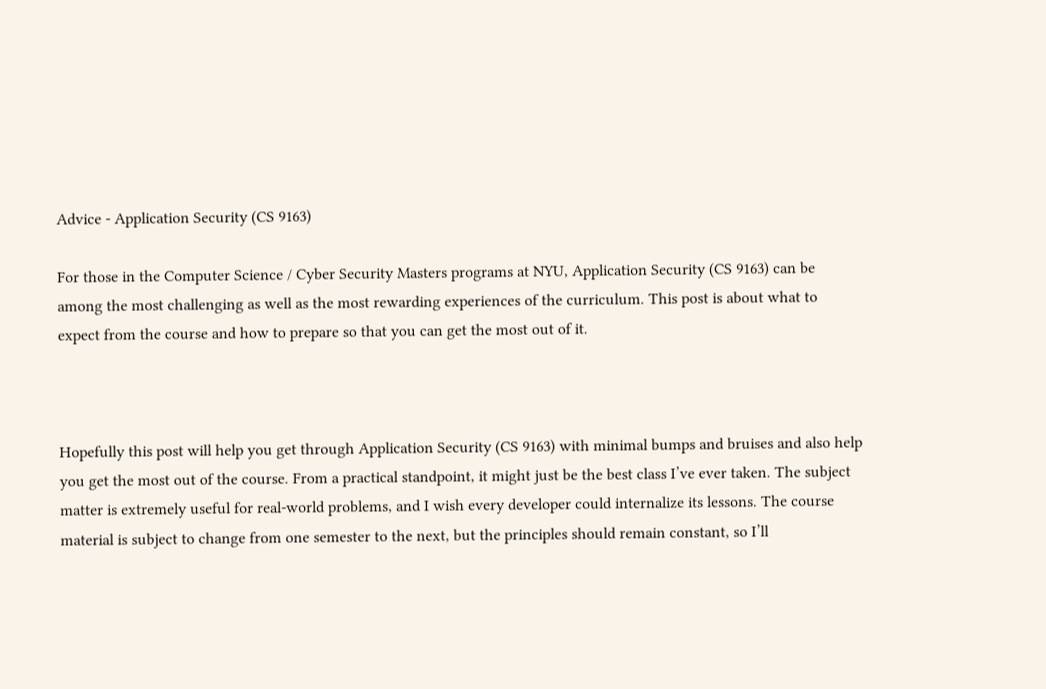Advice - Application Security (CS 9163)

For those in the Computer Science / Cyber Security Masters programs at NYU, Application Security (CS 9163) can be among the most challenging as well as the most rewarding experiences of the curriculum. This post is about what to expect from the course and how to prepare so that you can get the most out of it.



Hopefully this post will help you get through Application Security (CS 9163) with minimal bumps and bruises and also help you get the most out of the course. From a practical standpoint, it might just be the best class I’ve ever taken. The subject matter is extremely useful for real-world problems, and I wish every developer could internalize its lessons. The course material is subject to change from one semester to the next, but the principles should remain constant, so I’ll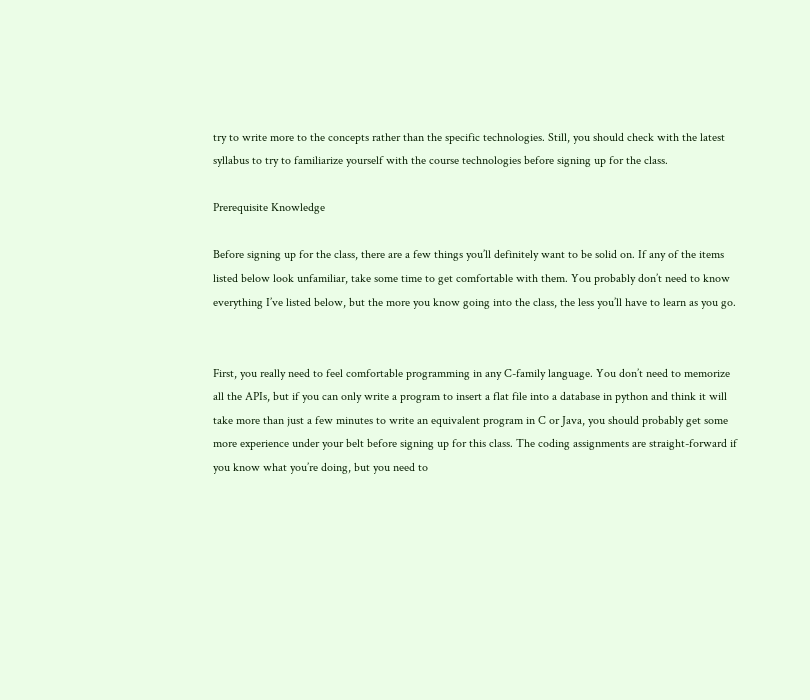try to write more to the concepts rather than the specific technologies. Still, you should check with the latest syllabus to try to familiarize yourself with the course technologies before signing up for the class.

Prerequisite Knowledge

Before signing up for the class, there are a few things you’ll definitely want to be solid on. If any of the items listed below look unfamiliar, take some time to get comfortable with them. You probably don’t need to know everything I’ve listed below, but the more you know going into the class, the less you’ll have to learn as you go.


First, you really need to feel comfortable programming in any C-family language. You don’t need to memorize all the APIs, but if you can only write a program to insert a flat file into a database in python and think it will take more than just a few minutes to write an equivalent program in C or Java, you should probably get some more experience under your belt before signing up for this class. The coding assignments are straight-forward if you know what you’re doing, but you need to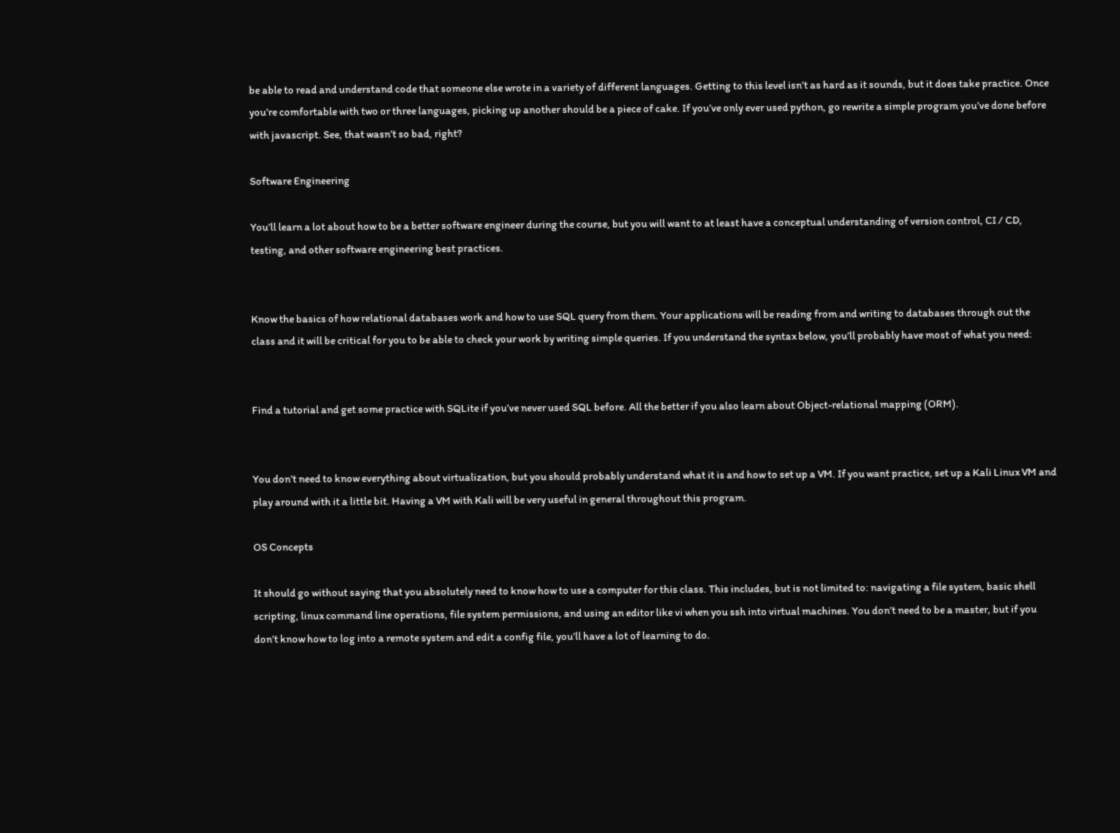be able to read and understand code that someone else wrote in a variety of different languages. Getting to this level isn’t as hard as it sounds, but it does take practice. Once you’re comfortable with two or three languages, picking up another should be a piece of cake. If you’ve only ever used python, go rewrite a simple program you’ve done before with javascript. See, that wasn’t so bad, right?

Software Engineering

You’ll learn a lot about how to be a better software engineer during the course, but you will want to at least have a conceptual understanding of version control, CI / CD, testing, and other software engineering best practices.


Know the basics of how relational databases work and how to use SQL query from them. Your applications will be reading from and writing to databases through out the class and it will be critical for you to be able to check your work by writing simple queries. If you understand the syntax below, you’ll probably have most of what you need:


Find a tutorial and get some practice with SQLite if you’ve never used SQL before. All the better if you also learn about Object-relational mapping (ORM).


You don’t need to know everything about virtualization, but you should probably understand what it is and how to set up a VM. If you want practice, set up a Kali Linux VM and play around with it a little bit. Having a VM with Kali will be very useful in general throughout this program.

OS Concepts

It should go without saying that you absolutely need to know how to use a computer for this class. This includes, but is not limited to: navigating a file system, basic shell scripting, linux command line operations, file system permissions, and using an editor like vi when you ssh into virtual machines. You don’t need to be a master, but if you don’t know how to log into a remote system and edit a config file, you’ll have a lot of learning to do.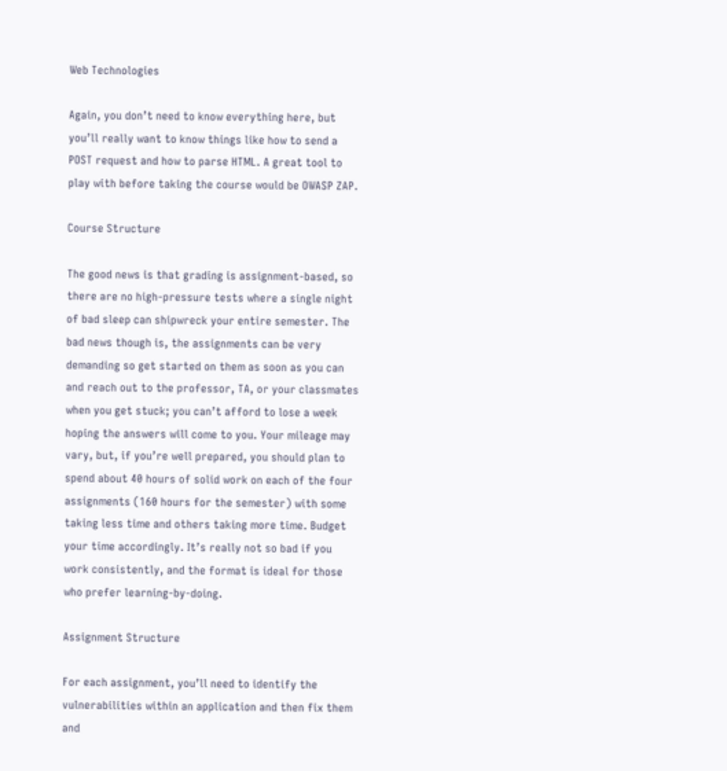Web Technologies

Again, you don’t need to know everything here, but you’ll really want to know things like how to send a POST request and how to parse HTML. A great tool to play with before taking the course would be OWASP ZAP.

Course Structure

The good news is that grading is assignment-based, so there are no high-pressure tests where a single night of bad sleep can shipwreck your entire semester. The bad news though is, the assignments can be very demanding so get started on them as soon as you can and reach out to the professor, TA, or your classmates when you get stuck; you can’t afford to lose a week hoping the answers will come to you. Your mileage may vary, but, if you’re well prepared, you should plan to spend about 40 hours of solid work on each of the four assignments (160 hours for the semester) with some taking less time and others taking more time. Budget your time accordingly. It’s really not so bad if you work consistently, and the format is ideal for those who prefer learning-by-doing.

Assignment Structure

For each assignment, you’ll need to identify the vulnerabilities within an application and then fix them and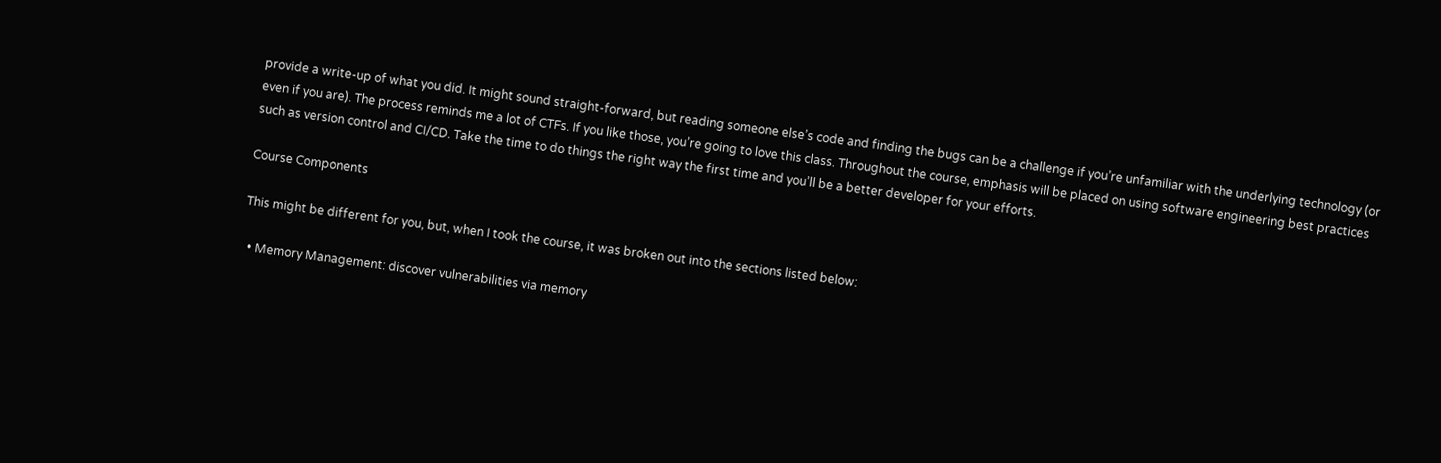provide a write-up of what you did. It might sound straight-forward, but reading someone else’s code and finding the bugs can be a challenge if you’re unfamiliar with the underlying technology (or even if you are). The process reminds me a lot of CTFs. If you like those, you’re going to love this class. Throughout the course, emphasis will be placed on using software engineering best practices such as version control and CI/CD. Take the time to do things the right way the first time and you’ll be a better developer for your efforts.

Course Components

This might be different for you, but, when I took the course, it was broken out into the sections listed below:

  • Memory Management: discover vulnerabilities via memory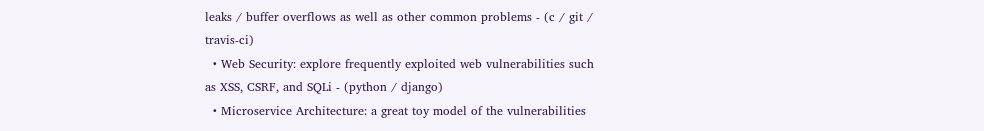leaks / buffer overflows as well as other common problems - (c / git / travis-ci)
  • Web Security: explore frequently exploited web vulnerabilities such as XSS, CSRF, and SQLi - (python / django)
  • Microservice Architecture: a great toy model of the vulnerabilities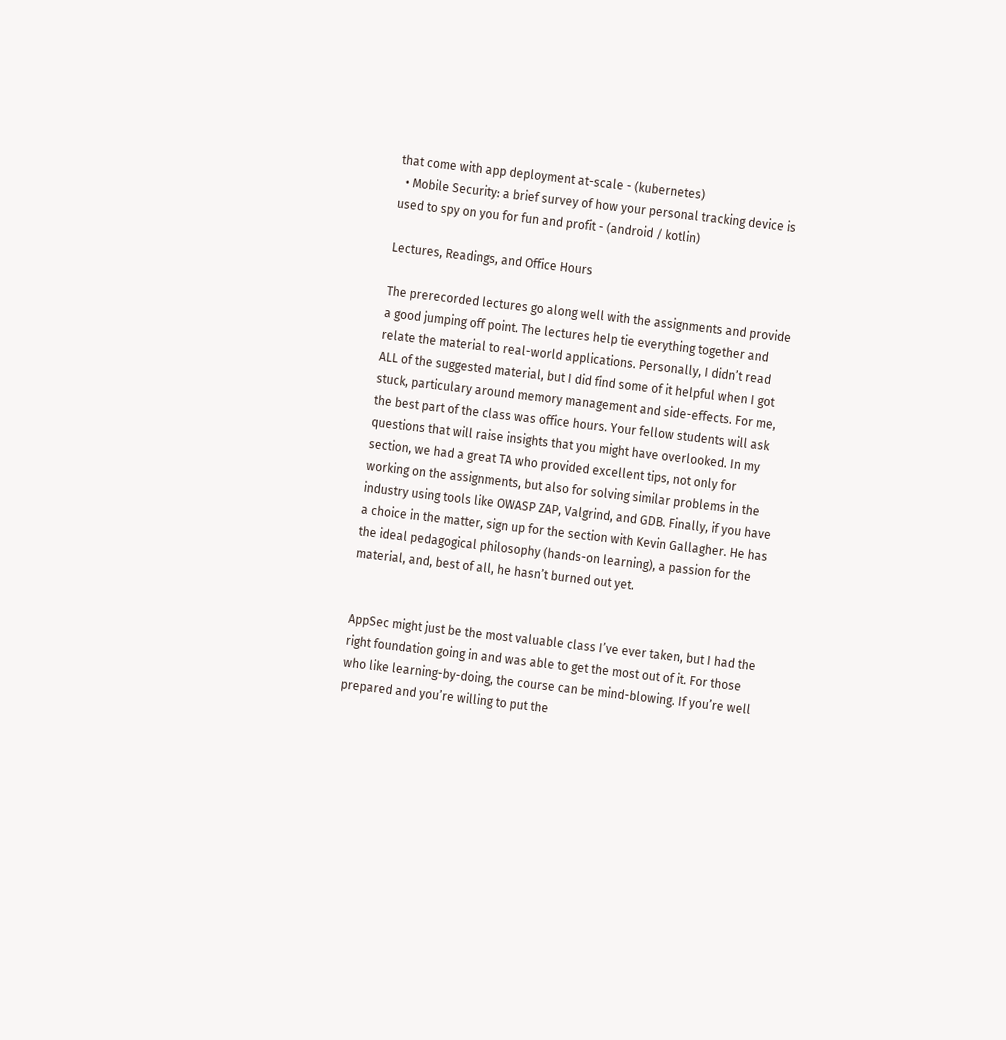that come with app deployment at-scale - (kubernetes)
  • Mobile Security: a brief survey of how your personal tracking device is used to spy on you for fun and profit - (android / kotlin)

Lectures, Readings, and Office Hours

The prerecorded lectures go along well with the assignments and provide a good jumping off point. The lectures help tie everything together and relate the material to real-world applications. Personally, I didn’t read ALL of the suggested material, but I did find some of it helpful when I got stuck, particulary around memory management and side-effects. For me, the best part of the class was office hours. Your fellow students will ask questions that will raise insights that you might have overlooked. In my section, we had a great TA who provided excellent tips, not only for working on the assignments, but also for solving similar problems in the industry using tools like OWASP ZAP, Valgrind, and GDB. Finally, if you have a choice in the matter, sign up for the section with Kevin Gallagher. He has the ideal pedagogical philosophy (hands-on learning), a passion for the material, and, best of all, he hasn’t burned out yet.


AppSec might just be the most valuable class I’ve ever taken, but I had the right foundation going in and was able to get the most out of it. For those who like learning-by-doing, the course can be mind-blowing. If you’re well prepared and you’re willing to put the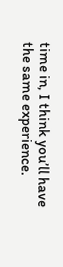time in, I think you’ll have the same experience.